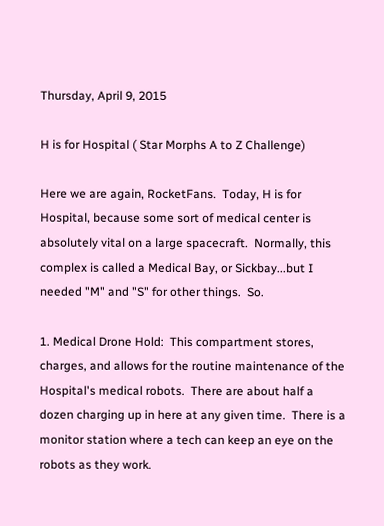Thursday, April 9, 2015

H is for Hospital ( Star Morphs A to Z Challenge)

Here we are again, RocketFans.  Today, H is for Hospital, because some sort of medical center is absolutely vital on a large spacecraft.  Normally, this complex is called a Medical Bay, or Sickbay...but I needed "M" and "S" for other things.  So.

1. Medical Drone Hold:  This compartment stores, charges, and allows for the routine maintenance of the Hospital's medical robots.  There are about half a dozen charging up in here at any given time.  There is a monitor station where a tech can keep an eye on the robots as they work.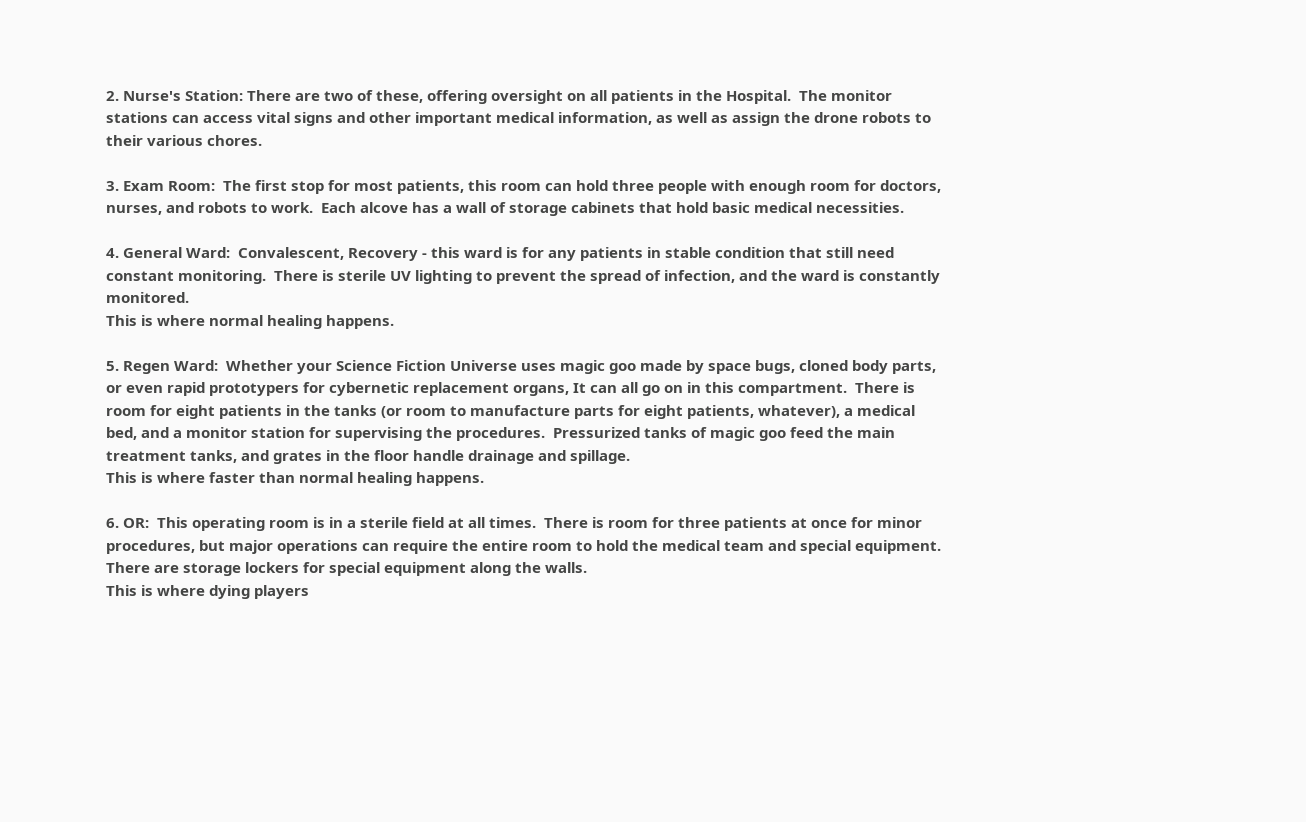2. Nurse's Station: There are two of these, offering oversight on all patients in the Hospital.  The monitor stations can access vital signs and other important medical information, as well as assign the drone robots to their various chores.

3. Exam Room:  The first stop for most patients, this room can hold three people with enough room for doctors, nurses, and robots to work.  Each alcove has a wall of storage cabinets that hold basic medical necessities.

4. General Ward:  Convalescent, Recovery - this ward is for any patients in stable condition that still need constant monitoring.  There is sterile UV lighting to prevent the spread of infection, and the ward is constantly monitored.
This is where normal healing happens.

5. Regen Ward:  Whether your Science Fiction Universe uses magic goo made by space bugs, cloned body parts, or even rapid prototypers for cybernetic replacement organs, It can all go on in this compartment.  There is room for eight patients in the tanks (or room to manufacture parts for eight patients, whatever), a medical bed, and a monitor station for supervising the procedures.  Pressurized tanks of magic goo feed the main treatment tanks, and grates in the floor handle drainage and spillage.
This is where faster than normal healing happens.

6. OR:  This operating room is in a sterile field at all times.  There is room for three patients at once for minor procedures, but major operations can require the entire room to hold the medical team and special equipment.  There are storage lockers for special equipment along the walls.
This is where dying players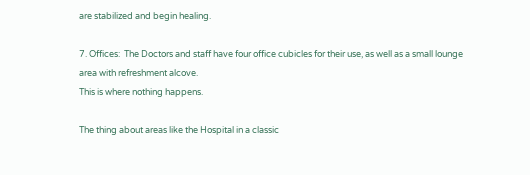are stabilized and begin healing.

7. Offices:  The Doctors and staff have four office cubicles for their use, as well as a small lounge area with refreshment alcove.
This is where nothing happens.

The thing about areas like the Hospital in a classic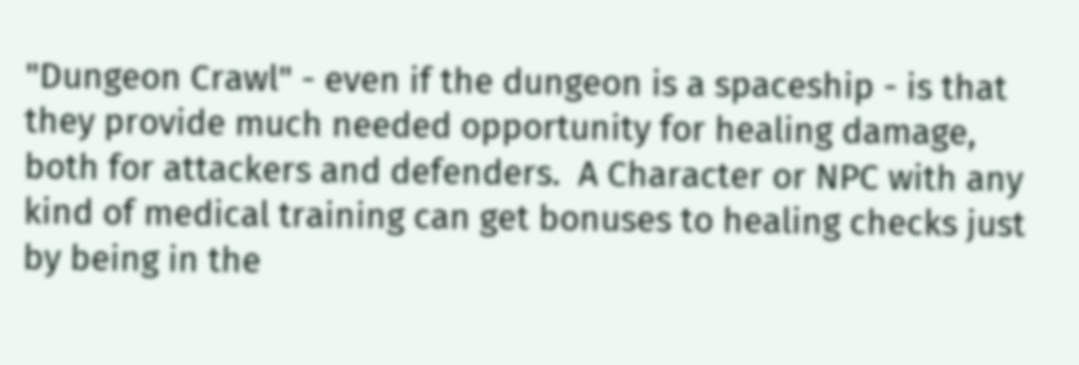"Dungeon Crawl" - even if the dungeon is a spaceship - is that they provide much needed opportunity for healing damage, both for attackers and defenders.  A Character or NPC with any kind of medical training can get bonuses to healing checks just by being in the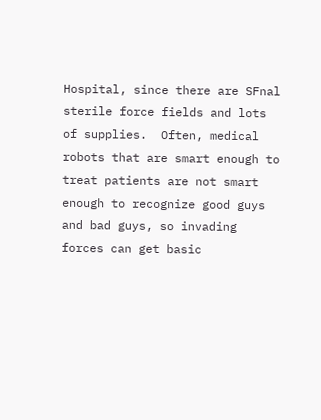Hospital, since there are SFnal sterile force fields and lots of supplies.  Often, medical robots that are smart enough to treat patients are not smart enough to recognize good guys and bad guys, so invading forces can get basic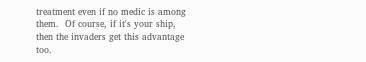treatment even if no medic is among them.  Of course, if it's your ship, then the invaders get this advantage too.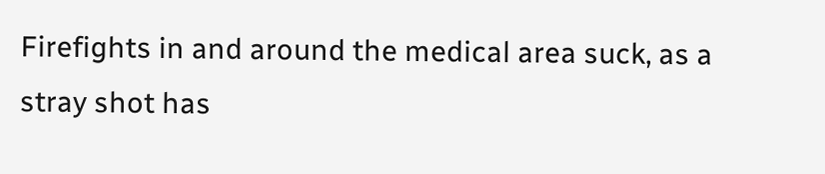Firefights in and around the medical area suck, as a stray shot has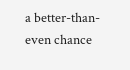a better-than-even chance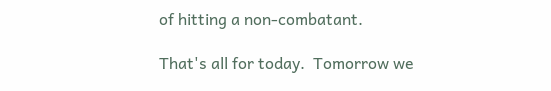of hitting a non-combatant.

That's all for today.  Tomorrow we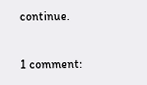continue.

1 comment: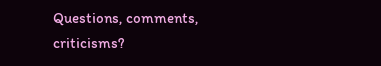Questions, comments, criticisms?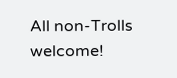All non-Trolls welcome!